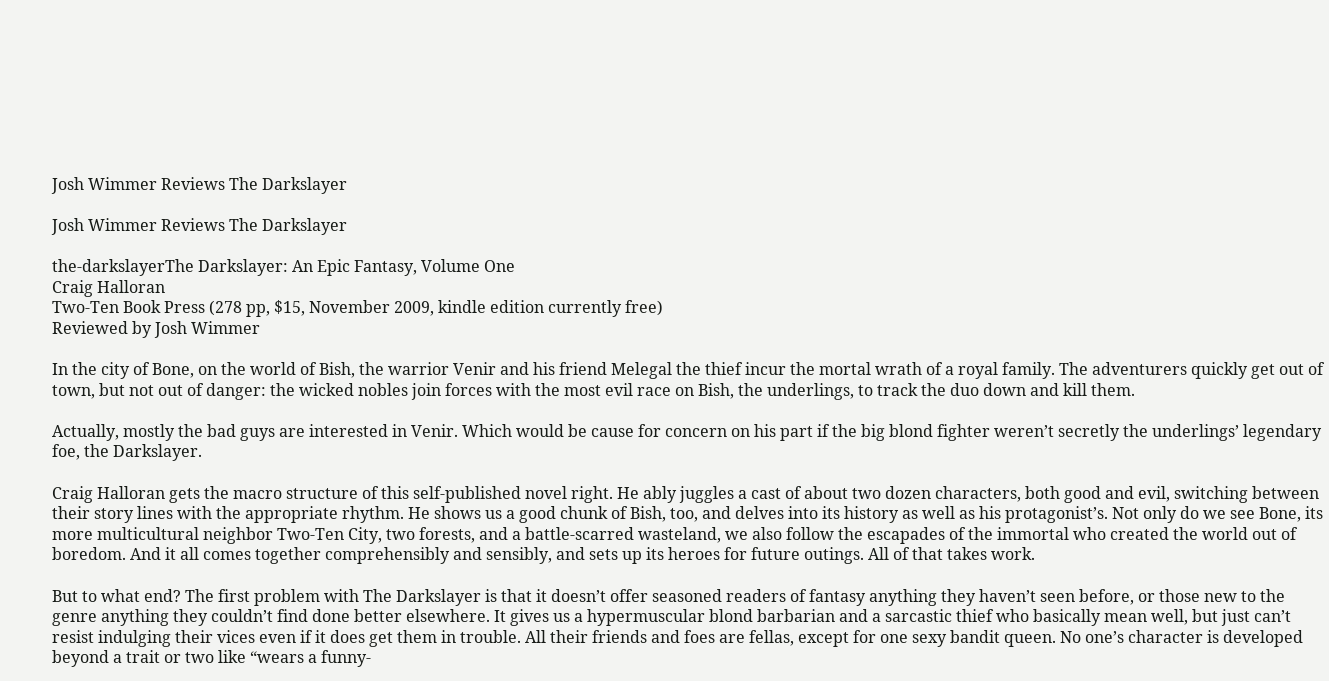Josh Wimmer Reviews The Darkslayer

Josh Wimmer Reviews The Darkslayer

the-darkslayerThe Darkslayer: An Epic Fantasy, Volume One
Craig Halloran
Two-Ten Book Press (278 pp, $15, November 2009, kindle edition currently free)
Reviewed by Josh Wimmer

In the city of Bone, on the world of Bish, the warrior Venir and his friend Melegal the thief incur the mortal wrath of a royal family. The adventurers quickly get out of town, but not out of danger: the wicked nobles join forces with the most evil race on Bish, the underlings, to track the duo down and kill them.

Actually, mostly the bad guys are interested in Venir. Which would be cause for concern on his part if the big blond fighter weren’t secretly the underlings’ legendary foe, the Darkslayer.

Craig Halloran gets the macro structure of this self-published novel right. He ably juggles a cast of about two dozen characters, both good and evil, switching between their story lines with the appropriate rhythm. He shows us a good chunk of Bish, too, and delves into its history as well as his protagonist’s. Not only do we see Bone, its more multicultural neighbor Two-Ten City, two forests, and a battle-scarred wasteland, we also follow the escapades of the immortal who created the world out of boredom. And it all comes together comprehensibly and sensibly, and sets up its heroes for future outings. All of that takes work.

But to what end? The first problem with The Darkslayer is that it doesn’t offer seasoned readers of fantasy anything they haven’t seen before, or those new to the genre anything they couldn’t find done better elsewhere. It gives us a hypermuscular blond barbarian and a sarcastic thief who basically mean well, but just can’t resist indulging their vices even if it does get them in trouble. All their friends and foes are fellas, except for one sexy bandit queen. No one’s character is developed beyond a trait or two like “wears a funny-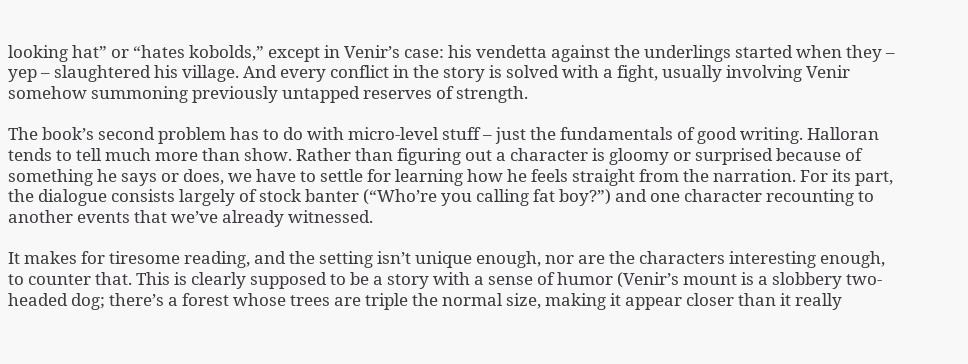looking hat” or “hates kobolds,” except in Venir’s case: his vendetta against the underlings started when they – yep – slaughtered his village. And every conflict in the story is solved with a fight, usually involving Venir somehow summoning previously untapped reserves of strength.

The book’s second problem has to do with micro-level stuff – just the fundamentals of good writing. Halloran tends to tell much more than show. Rather than figuring out a character is gloomy or surprised because of something he says or does, we have to settle for learning how he feels straight from the narration. For its part, the dialogue consists largely of stock banter (“Who’re you calling fat boy?”) and one character recounting to another events that we’ve already witnessed.

It makes for tiresome reading, and the setting isn’t unique enough, nor are the characters interesting enough, to counter that. This is clearly supposed to be a story with a sense of humor (Venir’s mount is a slobbery two-headed dog; there’s a forest whose trees are triple the normal size, making it appear closer than it really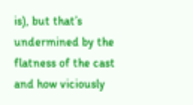is), but that’s undermined by the flatness of the cast and how viciously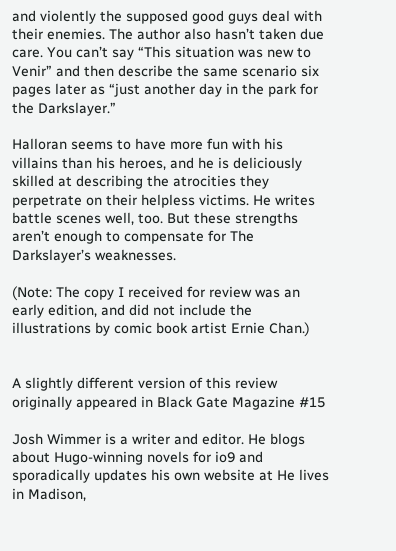and violently the supposed good guys deal with their enemies. The author also hasn’t taken due care. You can’t say “This situation was new to Venir” and then describe the same scenario six pages later as “just another day in the park for the Darkslayer.”

Halloran seems to have more fun with his villains than his heroes, and he is deliciously skilled at describing the atrocities they perpetrate on their helpless victims. He writes battle scenes well, too. But these strengths aren’t enough to compensate for The Darkslayer’s weaknesses.

(Note: The copy I received for review was an early edition, and did not include the illustrations by comic book artist Ernie Chan.)


A slightly different version of this review originally appeared in Black Gate Magazine #15

Josh Wimmer is a writer and editor. He blogs about Hugo-winning novels for io9 and sporadically updates his own website at He lives in Madison,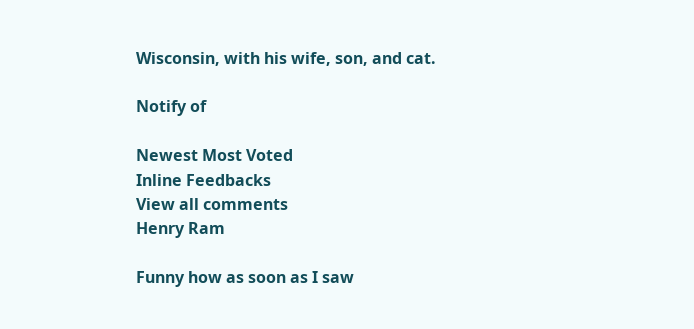Wisconsin, with his wife, son, and cat.

Notify of

Newest Most Voted
Inline Feedbacks
View all comments
Henry Ram

Funny how as soon as I saw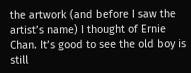the artwork (and before I saw the artist’s name) I thought of Ernie Chan. It’s good to see the old boy is still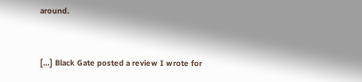around.


[…] Black Gate posted a review I wrote for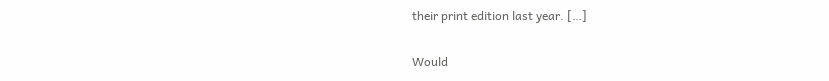their print edition last year. […]

Would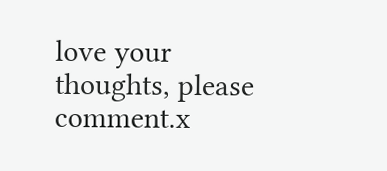love your thoughts, please comment.x